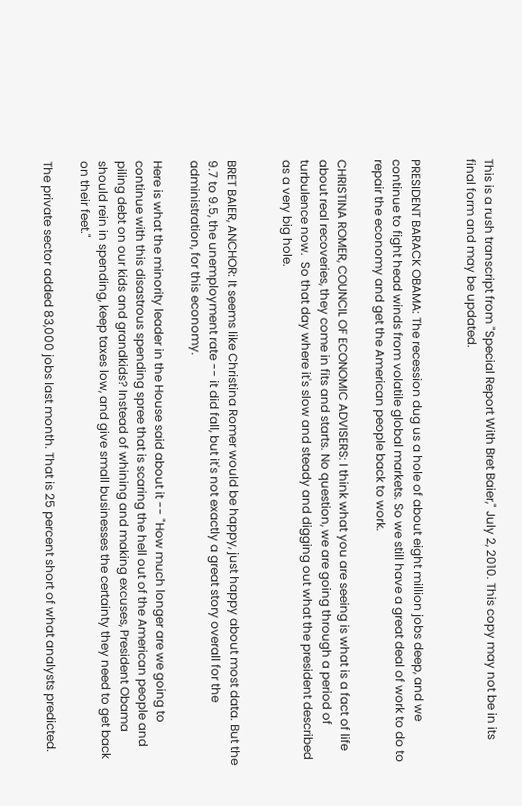This is a rush transcript from "Special Report With Bret Baier," July 2, 2010. This copy may not be in its final form and may be updated.


PRESIDENT BARACK OBAMA: The recession dug us a hole of about eight million jobs deep, and we continue to fight head winds from volatile global markets. So we still have a great deal of work to do to repair the economy and get the American people back to work.

CHRISTINA ROMER, COUNCIL OF ECONOMIC ADVISERS: I think what you are seeing is what is a fact of life about real recoveries, they come in fits and starts. No question, we are going through a period of turbulence now.  So that day where it's slow and steady and digging out what the president described as a very big hole.


BRET BAIER, ANCHOR: It seems like Christina Romer would be happy, just happy about most data. But the 9.7 to 9.5, the unemployment rate -- it did fall, but it's not exactly a great story overall for the administration, for this economy.

Here is what the minority leader in the House said about it -- "How much longer are we going to continue with this disastrous spending spree that is scaring the hell out of the American people and piling debt on our kids and grandkids? Instead of whining and making excuses, President Obama should rein in spending, keep taxes low, and give small businesses the certainty they need to get back on their feet."

The private sector added 83,000 jobs last month. That is 25 percent short of what analysts predicted.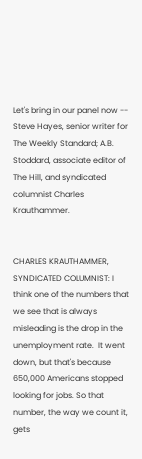Let's bring in our panel now -- Steve Hayes, senior writer for The Weekly Standard; A.B. Stoddard, associate editor of The Hill, and syndicated columnist Charles Krauthammer.


CHARLES KRAUTHAMMER, SYNDICATED COLUMNIST: I think one of the numbers that we see that is always misleading is the drop in the unemployment rate.  It went down, but that's because 650,000 Americans stopped looking for jobs. So that number, the way we count it, gets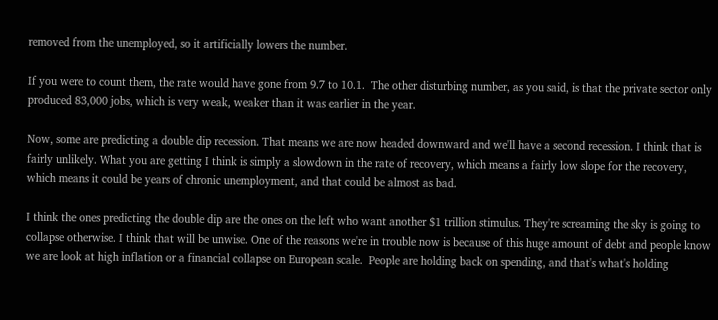removed from the unemployed, so it artificially lowers the number.

If you were to count them, the rate would have gone from 9.7 to 10.1.  The other disturbing number, as you said, is that the private sector only produced 83,000 jobs, which is very weak, weaker than it was earlier in the year.

Now, some are predicting a double dip recession. That means we are now headed downward and we'll have a second recession. I think that is fairly unlikely. What you are getting I think is simply a slowdown in the rate of recovery, which means a fairly low slope for the recovery, which means it could be years of chronic unemployment, and that could be almost as bad.

I think the ones predicting the double dip are the ones on the left who want another $1 trillion stimulus. They're screaming the sky is going to collapse otherwise. I think that will be unwise. One of the reasons we're in trouble now is because of this huge amount of debt and people know we are look at high inflation or a financial collapse on European scale.  People are holding back on spending, and that's what's holding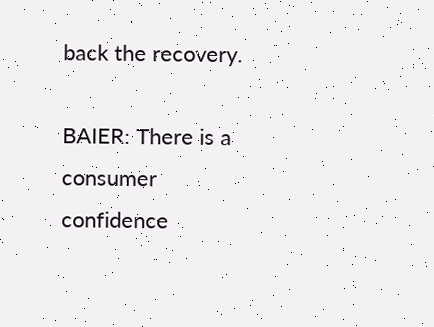back the recovery.

BAIER: There is a consumer confidence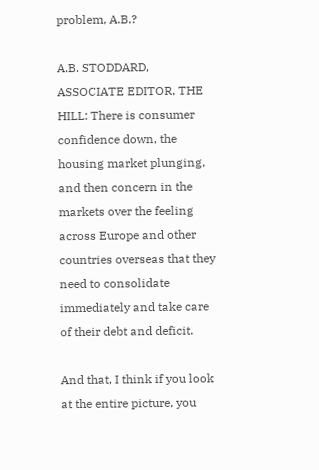problem, A.B.?

A.B. STODDARD, ASSOCIATE EDITOR, THE HILL: There is consumer confidence down, the housing market plunging, and then concern in the markets over the feeling across Europe and other countries overseas that they need to consolidate immediately and take care of their debt and deficit.

And that, I think if you look at the entire picture, you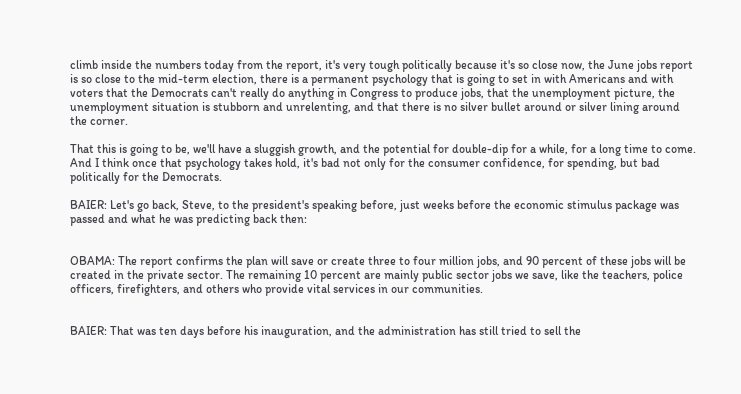climb inside the numbers today from the report, it's very tough politically because it's so close now, the June jobs report is so close to the mid-term election, there is a permanent psychology that is going to set in with Americans and with voters that the Democrats can't really do anything in Congress to produce jobs, that the unemployment picture, the unemployment situation is stubborn and unrelenting, and that there is no silver bullet around or silver lining around the corner.

That this is going to be, we'll have a sluggish growth, and the potential for double-dip for a while, for a long time to come. And I think once that psychology takes hold, it's bad not only for the consumer confidence, for spending, but bad politically for the Democrats.

BAIER: Let's go back, Steve, to the president's speaking before, just weeks before the economic stimulus package was passed and what he was predicting back then:


OBAMA: The report confirms the plan will save or create three to four million jobs, and 90 percent of these jobs will be created in the private sector. The remaining 10 percent are mainly public sector jobs we save, like the teachers, police officers, firefighters, and others who provide vital services in our communities.


BAIER: That was ten days before his inauguration, and the administration has still tried to sell the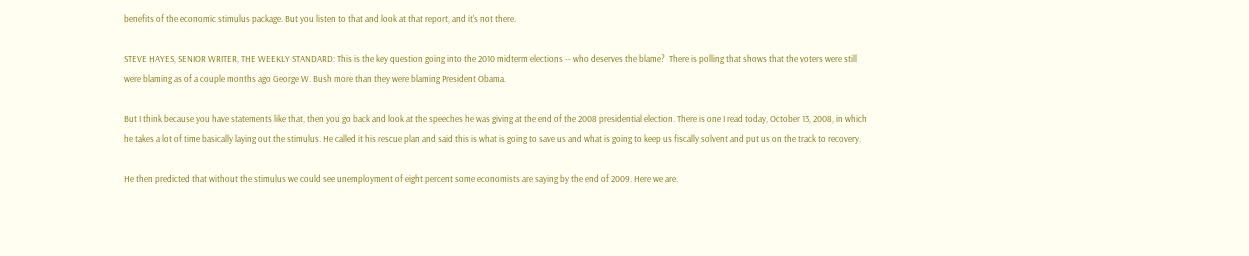benefits of the economic stimulus package. But you listen to that and look at that report, and it's not there.

STEVE HAYES, SENIOR WRITER, THE WEEKLY STANDARD: This is the key question going into the 2010 midterm elections -- who deserves the blame?  There is polling that shows that the voters were still were blaming as of a couple months ago George W. Bush more than they were blaming President Obama.

But I think because you have statements like that, then you go back and look at the speeches he was giving at the end of the 2008 presidential election. There is one I read today, October 13, 2008, in which he takes a lot of time basically laying out the stimulus. He called it his rescue plan and said this is what is going to save us and what is going to keep us fiscally solvent and put us on the track to recovery.

He then predicted that without the stimulus we could see unemployment of eight percent some economists are saying by the end of 2009. Here we are.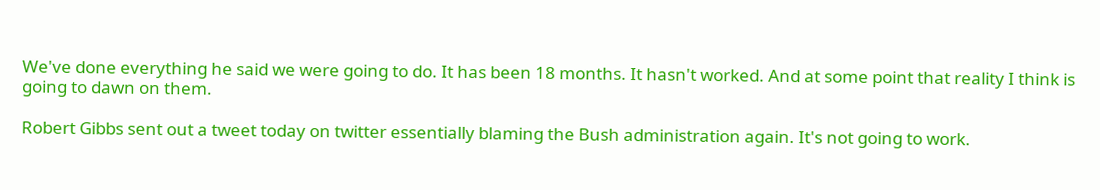We've done everything he said we were going to do. It has been 18 months. It hasn't worked. And at some point that reality I think is going to dawn on them.

Robert Gibbs sent out a tweet today on twitter essentially blaming the Bush administration again. It's not going to work.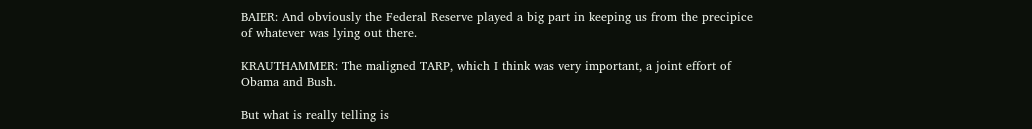BAIER: And obviously the Federal Reserve played a big part in keeping us from the precipice of whatever was lying out there.

KRAUTHAMMER: The maligned TARP, which I think was very important, a joint effort of Obama and Bush.

But what is really telling is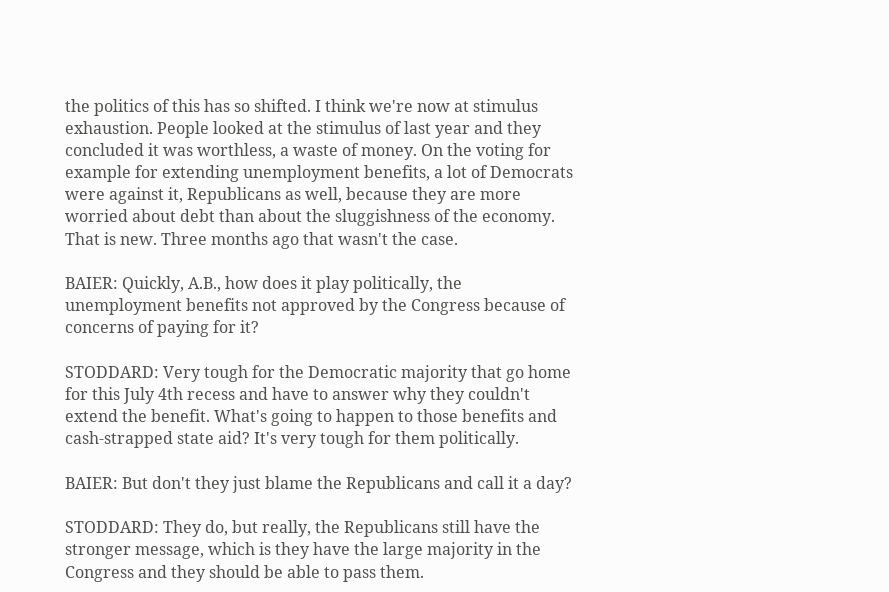the politics of this has so shifted. I think we're now at stimulus exhaustion. People looked at the stimulus of last year and they concluded it was worthless, a waste of money. On the voting for example for extending unemployment benefits, a lot of Democrats were against it, Republicans as well, because they are more worried about debt than about the sluggishness of the economy. That is new. Three months ago that wasn't the case.

BAIER: Quickly, A.B., how does it play politically, the unemployment benefits not approved by the Congress because of concerns of paying for it?

STODDARD: Very tough for the Democratic majority that go home for this July 4th recess and have to answer why they couldn't extend the benefit. What's going to happen to those benefits and cash-strapped state aid? It's very tough for them politically.

BAIER: But don't they just blame the Republicans and call it a day?

STODDARD: They do, but really, the Republicans still have the stronger message, which is they have the large majority in the Congress and they should be able to pass them.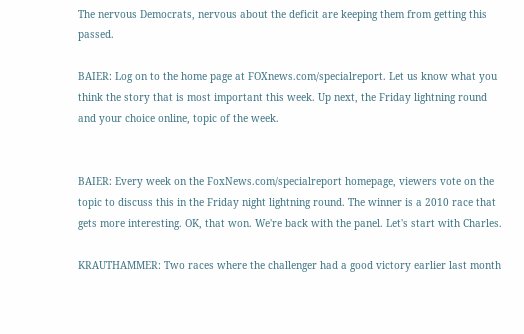The nervous Democrats, nervous about the deficit are keeping them from getting this passed.

BAIER: Log on to the home page at FOXnews.com/specialreport. Let us know what you think the story that is most important this week. Up next, the Friday lightning round and your choice online, topic of the week.


BAIER: Every week on the FoxNews.com/specialreport homepage, viewers vote on the topic to discuss this in the Friday night lightning round. The winner is a 2010 race that gets more interesting. OK, that won. We're back with the panel. Let's start with Charles.

KRAUTHAMMER: Two races where the challenger had a good victory earlier last month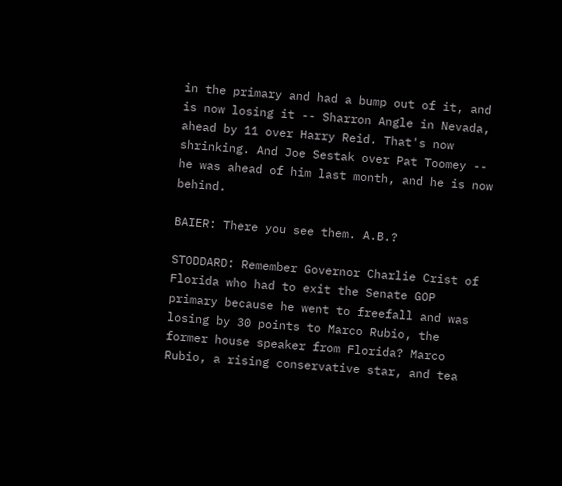in the primary and had a bump out of it, and is now losing it -- Sharron Angle in Nevada, ahead by 11 over Harry Reid. That's now shrinking. And Joe Sestak over Pat Toomey -- he was ahead of him last month, and he is now behind.

BAIER: There you see them. A.B.?

STODDARD: Remember Governor Charlie Crist of Florida who had to exit the Senate GOP primary because he went to freefall and was losing by 30 points to Marco Rubio, the former house speaker from Florida? Marco Rubio, a rising conservative star, and tea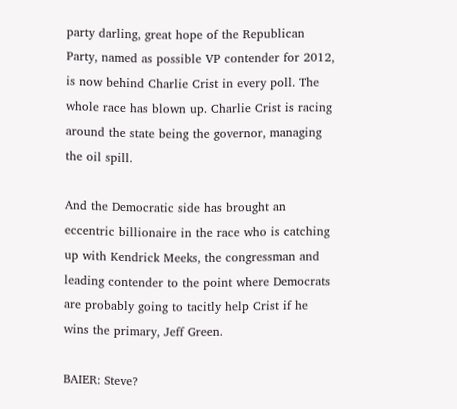party darling, great hope of the Republican Party, named as possible VP contender for 2012, is now behind Charlie Crist in every poll. The whole race has blown up. Charlie Crist is racing around the state being the governor, managing the oil spill.

And the Democratic side has brought an eccentric billionaire in the race who is catching up with Kendrick Meeks, the congressman and leading contender to the point where Democrats are probably going to tacitly help Crist if he wins the primary, Jeff Green.

BAIER: Steve?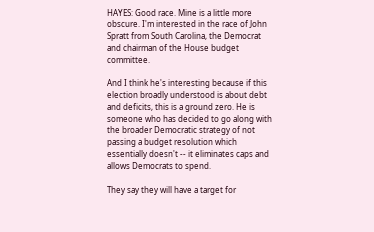HAYES: Good race. Mine is a little more obscure. I'm interested in the race of John Spratt from South Carolina, the Democrat and chairman of the House budget committee.

And I think he's interesting because if this election broadly understood is about debt and deficits, this is a ground zero. He is someone who has decided to go along with the broader Democratic strategy of not passing a budget resolution which essentially doesn't -- it eliminates caps and allows Democrats to spend.

They say they will have a target for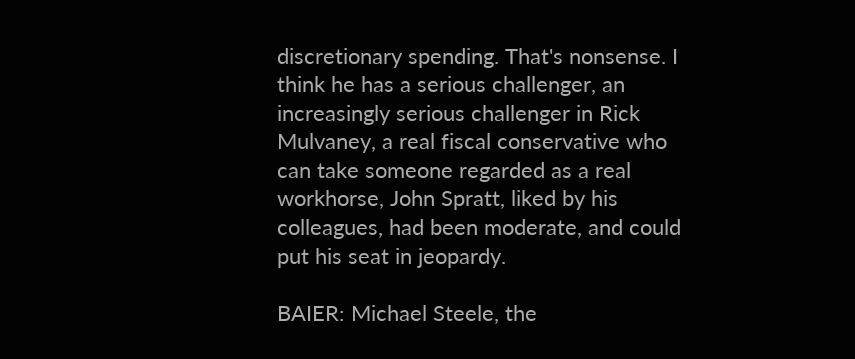discretionary spending. That's nonsense. I think he has a serious challenger, an increasingly serious challenger in Rick Mulvaney, a real fiscal conservative who can take someone regarded as a real workhorse, John Spratt, liked by his colleagues, had been moderate, and could put his seat in jeopardy.

BAIER: Michael Steele, the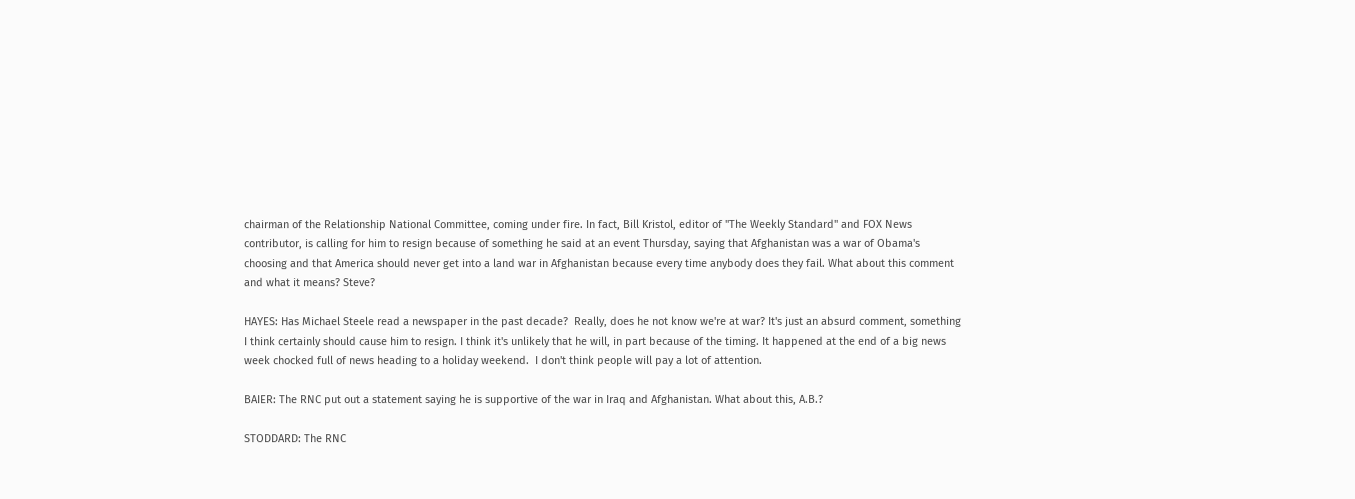chairman of the Relationship National Committee, coming under fire. In fact, Bill Kristol, editor of "The Weekly Standard" and FOX News contributor, is calling for him to resign because of something he said at an event Thursday, saying that Afghanistan was a war of Obama's choosing and that America should never get into a land war in Afghanistan because every time anybody does they fail. What about this comment and what it means? Steve?

HAYES: Has Michael Steele read a newspaper in the past decade?  Really, does he not know we're at war? It's just an absurd comment, something I think certainly should cause him to resign. I think it's unlikely that he will, in part because of the timing. It happened at the end of a big news week chocked full of news heading to a holiday weekend.  I don't think people will pay a lot of attention.

BAIER: The RNC put out a statement saying he is supportive of the war in Iraq and Afghanistan. What about this, A.B.?

STODDARD: The RNC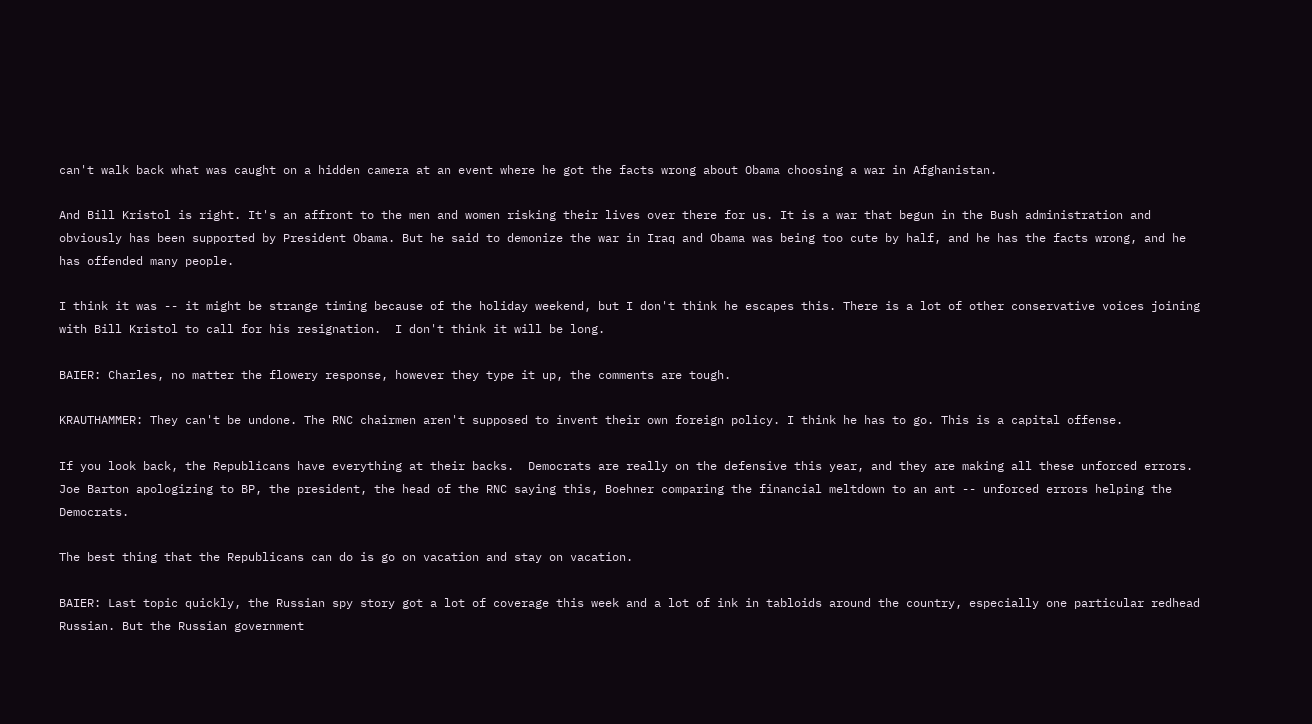can't walk back what was caught on a hidden camera at an event where he got the facts wrong about Obama choosing a war in Afghanistan.

And Bill Kristol is right. It's an affront to the men and women risking their lives over there for us. It is a war that begun in the Bush administration and obviously has been supported by President Obama. But he said to demonize the war in Iraq and Obama was being too cute by half, and he has the facts wrong, and he has offended many people.

I think it was -- it might be strange timing because of the holiday weekend, but I don't think he escapes this. There is a lot of other conservative voices joining with Bill Kristol to call for his resignation.  I don't think it will be long.

BAIER: Charles, no matter the flowery response, however they type it up, the comments are tough.

KRAUTHAMMER: They can't be undone. The RNC chairmen aren't supposed to invent their own foreign policy. I think he has to go. This is a capital offense.

If you look back, the Republicans have everything at their backs.  Democrats are really on the defensive this year, and they are making all these unforced errors. Joe Barton apologizing to BP, the president, the head of the RNC saying this, Boehner comparing the financial meltdown to an ant -- unforced errors helping the Democrats.

The best thing that the Republicans can do is go on vacation and stay on vacation.

BAIER: Last topic quickly, the Russian spy story got a lot of coverage this week and a lot of ink in tabloids around the country, especially one particular redhead Russian. But the Russian government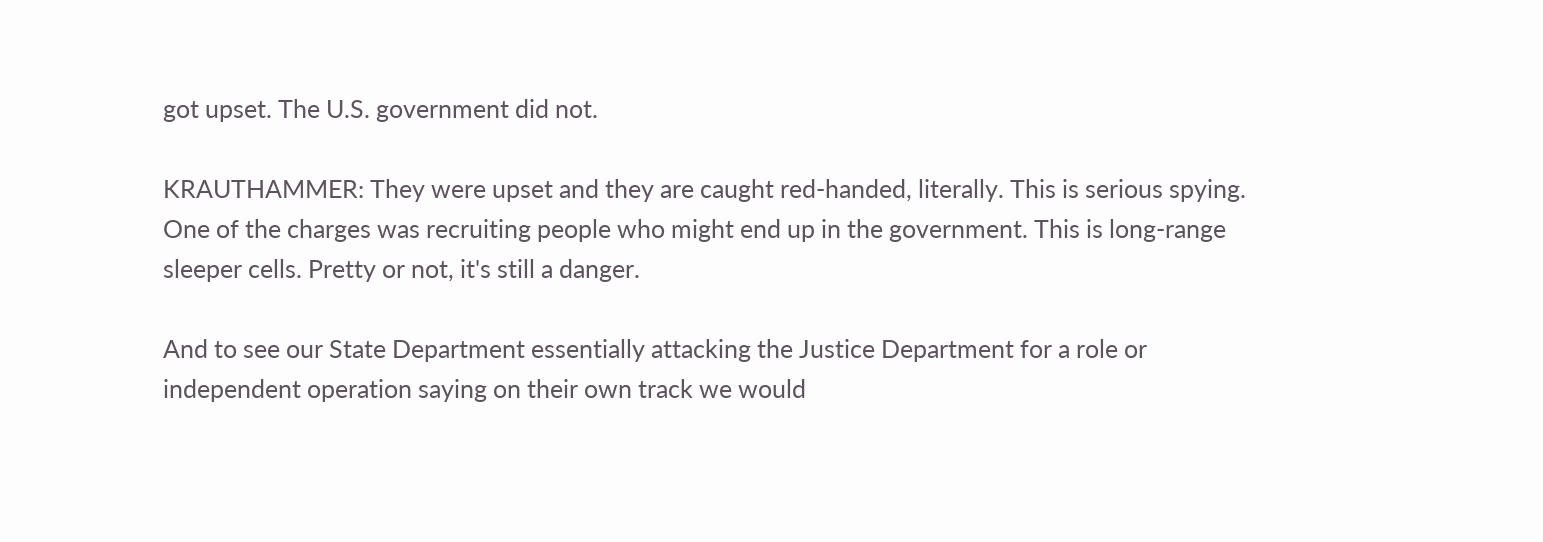got upset. The U.S. government did not.

KRAUTHAMMER: They were upset and they are caught red-handed, literally. This is serious spying. One of the charges was recruiting people who might end up in the government. This is long-range sleeper cells. Pretty or not, it's still a danger.

And to see our State Department essentially attacking the Justice Department for a role or independent operation saying on their own track we would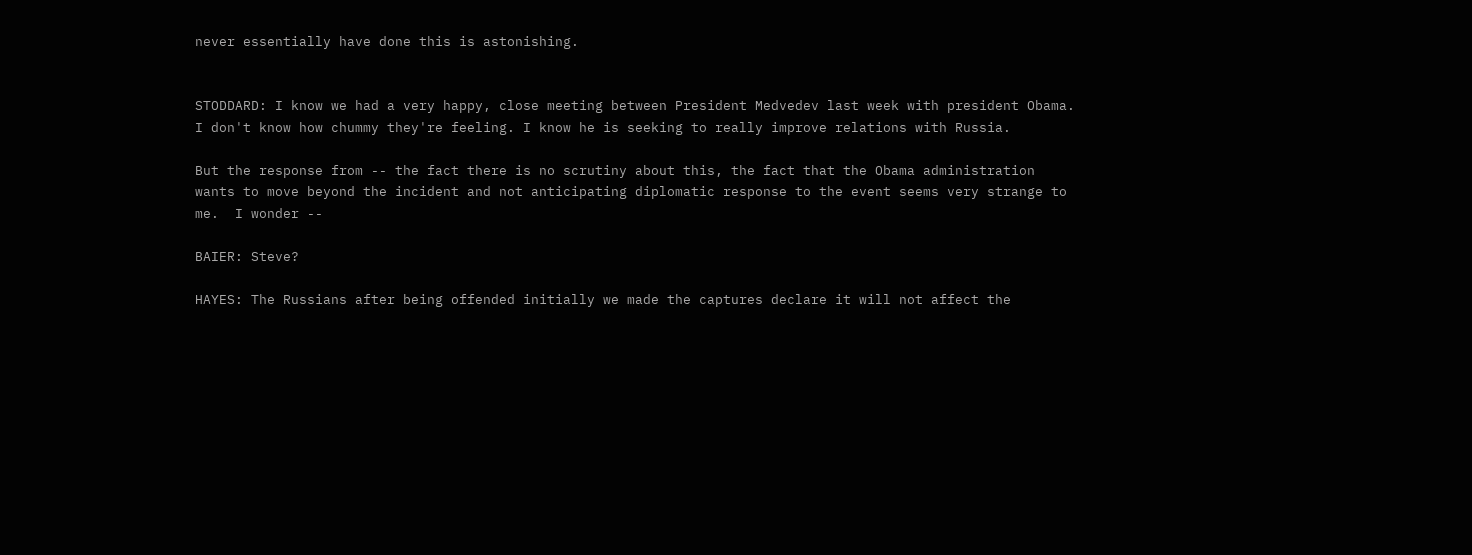never essentially have done this is astonishing.


STODDARD: I know we had a very happy, close meeting between President Medvedev last week with president Obama. I don't know how chummy they're feeling. I know he is seeking to really improve relations with Russia.

But the response from -- the fact there is no scrutiny about this, the fact that the Obama administration wants to move beyond the incident and not anticipating diplomatic response to the event seems very strange to me.  I wonder --

BAIER: Steve?

HAYES: The Russians after being offended initially we made the captures declare it will not affect the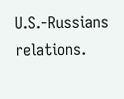U.S.-Russians relations.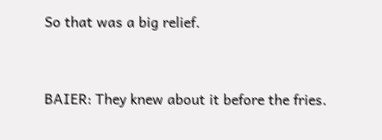So that was a big relief.


BAIER: They knew about it before the fries.